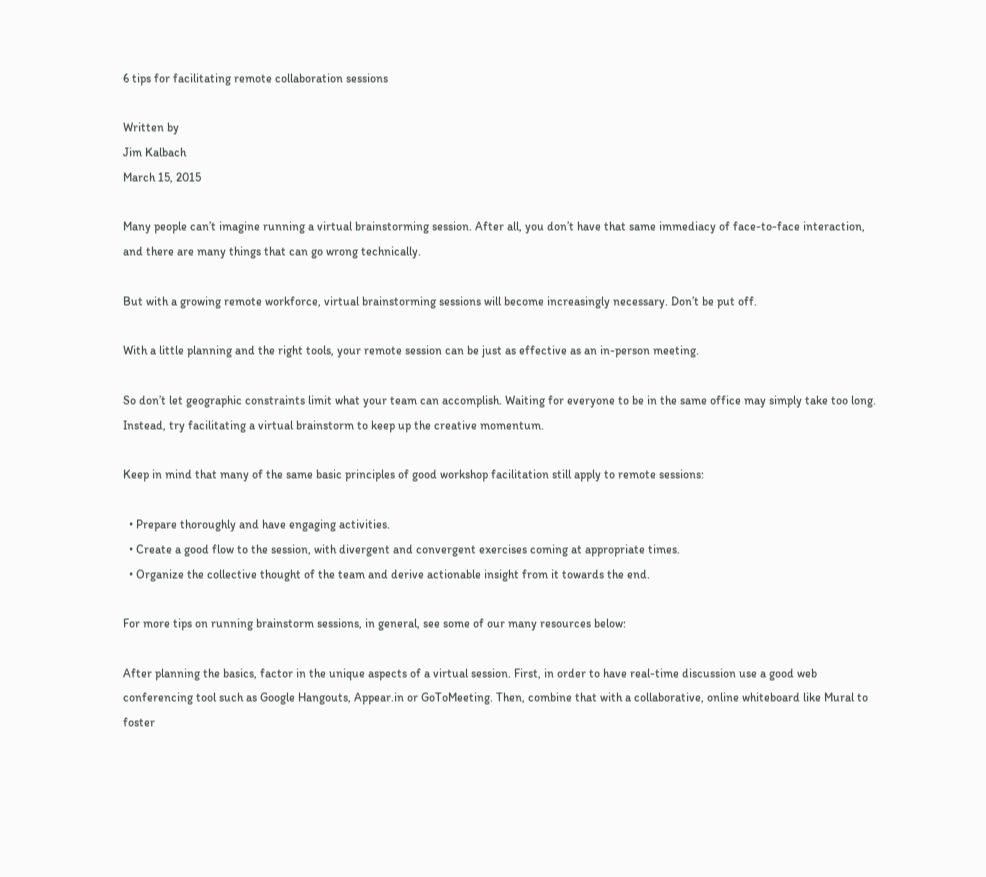6 tips for facilitating remote collaboration sessions

Written by
Jim Kalbach
March 15, 2015

Many people can’t imagine running a virtual brainstorming session. After all, you don’t have that same immediacy of face-to-face interaction, and there are many things that can go wrong technically.

But with a growing remote workforce, virtual brainstorming sessions will become increasingly necessary. Don’t be put off.

With a little planning and the right tools, your remote session can be just as effective as an in-person meeting.

So don’t let geographic constraints limit what your team can accomplish. Waiting for everyone to be in the same office may simply take too long. Instead, try facilitating a virtual brainstorm to keep up the creative momentum.

Keep in mind that many of the same basic principles of good workshop facilitation still apply to remote sessions:

  • Prepare thoroughly and have engaging activities.
  • Create a good flow to the session, with divergent and convergent exercises coming at appropriate times.
  • Organize the collective thought of the team and derive actionable insight from it towards the end.

For more tips on running brainstorm sessions, in general, see some of our many resources below:

After planning the basics, factor in the unique aspects of a virtual session. First, in order to have real-time discussion use a good web conferencing tool such as Google Hangouts, Appear.in or GoToMeeting. Then, combine that with a collaborative, online whiteboard like Mural to foster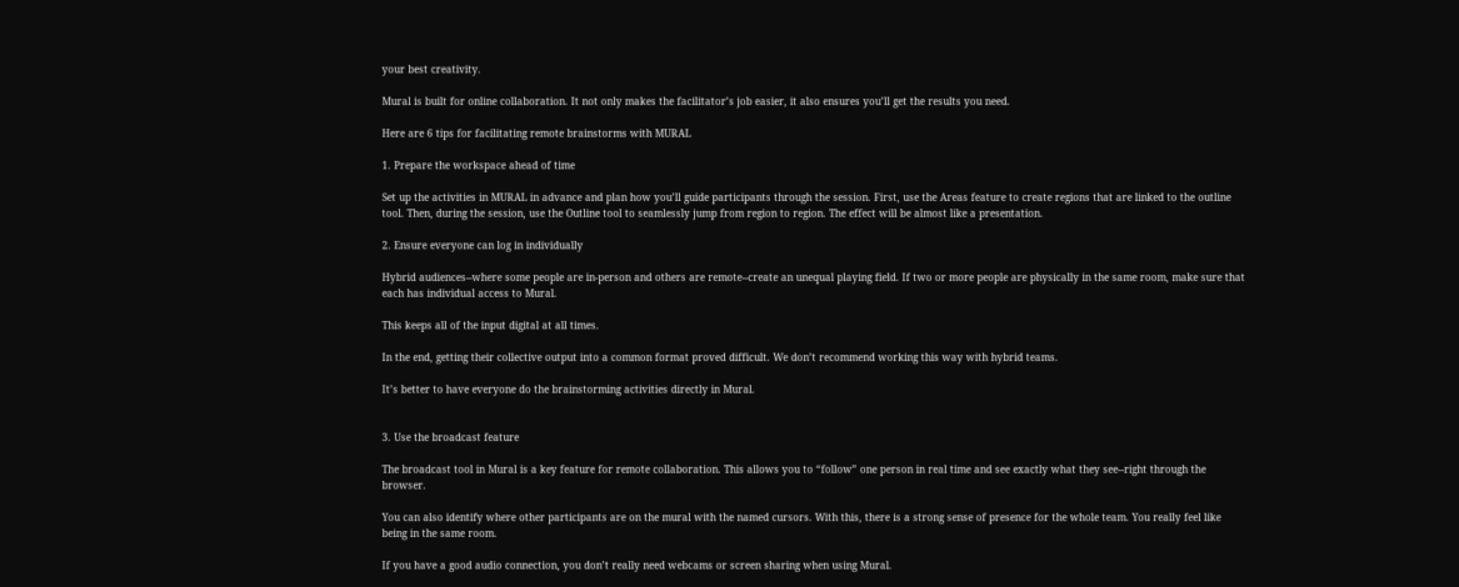your best creativity.

Mural is built for online collaboration. It not only makes the facilitator’s job easier, it also ensures you’ll get the results you need.

Here are 6 tips for facilitating remote brainstorms with MURAL

1. Prepare the workspace ahead of time

Set up the activities in MURAL in advance and plan how you’ll guide participants through the session. First, use the Areas feature to create regions that are linked to the outline tool. Then, during the session, use the Outline tool to seamlessly jump from region to region. The effect will be almost like a presentation.

2. Ensure everyone can log in individually

Hybrid audiences--where some people are in-person and others are remote--create an unequal playing field. If two or more people are physically in the same room, make sure that each has individual access to Mural.

This keeps all of the input digital at all times.

In the end, getting their collective output into a common format proved difficult. We don’t recommend working this way with hybrid teams.

It’s better to have everyone do the brainstorming activities directly in Mural.


3. Use the broadcast feature

The broadcast tool in Mural is a key feature for remote collaboration. This allows you to “follow” one person in real time and see exactly what they see--right through the browser.

You can also identify where other participants are on the mural with the named cursors. With this, there is a strong sense of presence for the whole team. You really feel like being in the same room.

If you have a good audio connection, you don’t really need webcams or screen sharing when using Mural.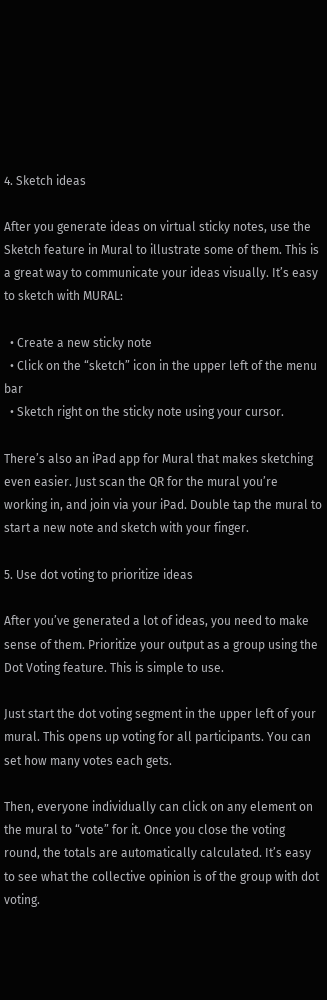4. Sketch ideas

After you generate ideas on virtual sticky notes, use the Sketch feature in Mural to illustrate some of them. This is a great way to communicate your ideas visually. It’s easy to sketch with MURAL:

  • Create a new sticky note
  • Click on the “sketch” icon in the upper left of the menu bar
  • Sketch right on the sticky note using your cursor.

There’s also an iPad app for Mural that makes sketching even easier. Just scan the QR for the mural you’re working in, and join via your iPad. Double tap the mural to start a new note and sketch with your finger.

5. Use dot voting to prioritize ideas

After you’ve generated a lot of ideas, you need to make sense of them. Prioritize your output as a group using the Dot Voting feature. This is simple to use.

Just start the dot voting segment in the upper left of your mural. This opens up voting for all participants. You can set how many votes each gets.

Then, everyone individually can click on any element on the mural to “vote” for it. Once you close the voting round, the totals are automatically calculated. It’s easy to see what the collective opinion is of the group with dot voting.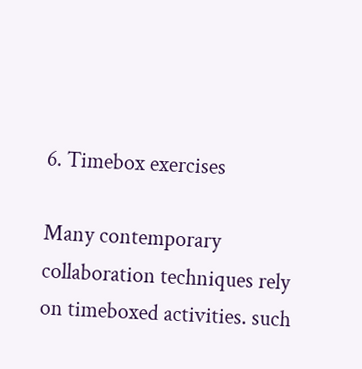6. Timebox exercises

Many contemporary collaboration techniques rely on timeboxed activities. such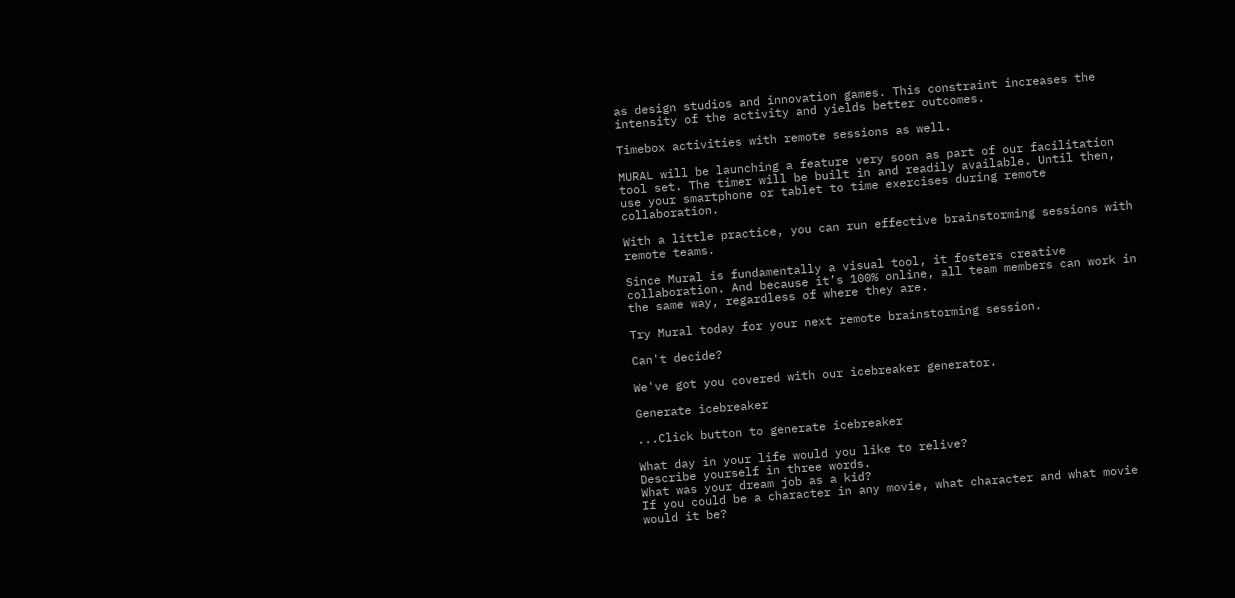as design studios and innovation games. This constraint increases the intensity of the activity and yields better outcomes.

Timebox activities with remote sessions as well.

MURAL will be launching a feature very soon as part of our facilitation tool set. The timer will be built in and readily available. Until then, use your smartphone or tablet to time exercises during remote collaboration.

With a little practice, you can run effective brainstorming sessions with remote teams.

Since Mural is fundamentally a visual tool, it fosters creative collaboration. And because it’s 100% online, all team members can work in the same way, regardless of where they are.

Try Mural today for your next remote brainstorming session.

Can't decide?

We've got you covered with our icebreaker generator.

Generate icebreaker

...Click button to generate icebreaker

What day in your life would you like to relive?
Describe yourself in three words.
What was your dream job as a kid?
If you could be a character in any movie, what character and what movie would it be?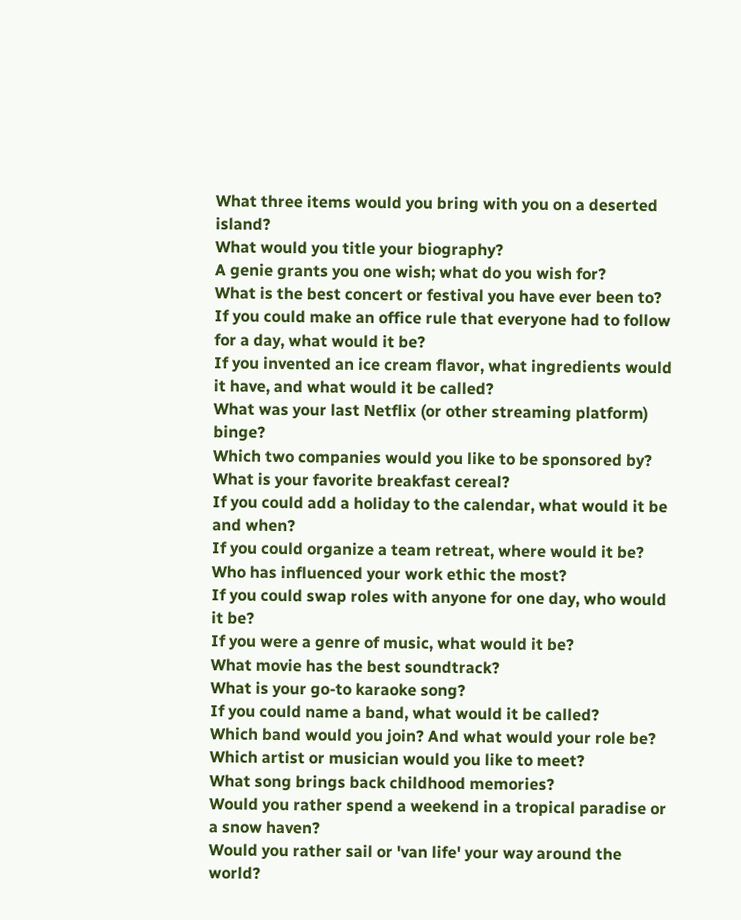What three items would you bring with you on a deserted island?
What would you title your biography?
A genie grants you one wish; what do you wish for?
What is the best concert or festival you have ever been to?
If you could make an office rule that everyone had to follow for a day, what would it be?
If you invented an ice cream flavor, what ingredients would it have, and what would it be called?
What was your last Netflix (or other streaming platform) binge?
Which two companies would you like to be sponsored by?
What is your favorite breakfast cereal?
If you could add a holiday to the calendar, what would it be and when?
If you could organize a team retreat, where would it be?
Who has influenced your work ethic the most?
If you could swap roles with anyone for one day, who would it be?
If you were a genre of music, what would it be?
What movie has the best soundtrack?
What is your go-to karaoke song?
If you could name a band, what would it be called?
Which band would you join? And what would your role be?
Which artist or musician would you like to meet?
What song brings back childhood memories?
Would you rather spend a weekend in a tropical paradise or a snow haven?
Would you rather sail or 'van life' your way around the world?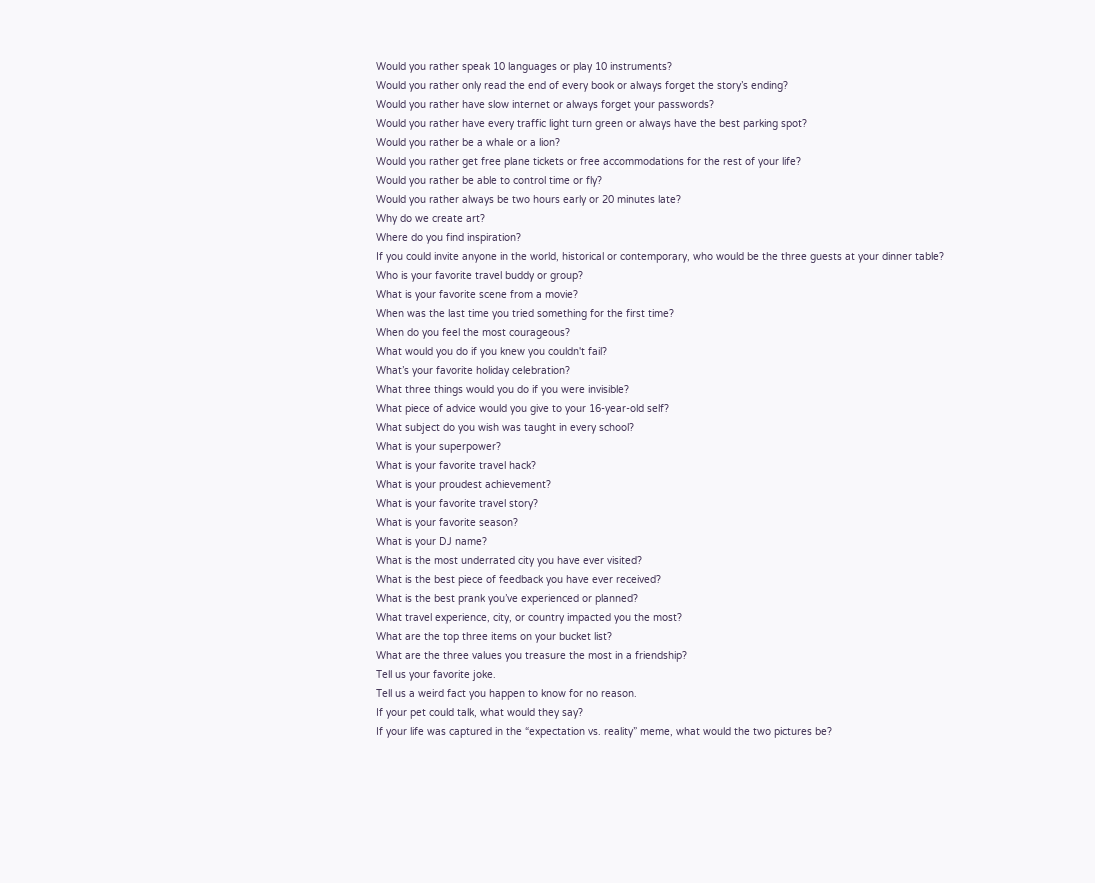Would you rather speak 10 languages or play 10 instruments?
Would you rather only read the end of every book or always forget the story’s ending?
Would you rather have slow internet or always forget your passwords?
Would you rather have every traffic light turn green or always have the best parking spot?
Would you rather be a whale or a lion?
Would you rather get free plane tickets or free accommodations for the rest of your life?
Would you rather be able to control time or fly?
Would you rather always be two hours early or 20 minutes late?
Why do we create art?
Where do you find inspiration?
If you could invite anyone in the world, historical or contemporary, who would be the three guests at your dinner table?
Who is your favorite travel buddy or group?
What is your favorite scene from a movie?
When was the last time you tried something for the first time?
When do you feel the most courageous?
What would you do if you knew you couldn't fail?
What’s your favorite holiday celebration?
What three things would you do if you were invisible?
What piece of advice would you give to your 16-year-old self?
What subject do you wish was taught in every school?
What is your superpower?
What is your favorite travel hack?
What is your proudest achievement?
What is your favorite travel story?
What is your favorite season?
What is your DJ name?
What is the most underrated city you have ever visited?
What is the best piece of feedback you have ever received?
What is the best prank you’ve experienced or planned?
What travel experience, city, or country impacted you the most?
What are the top three items on your bucket list?
What are the three values you treasure the most in a friendship?
Tell us your favorite joke.
Tell us a weird fact you happen to know for no reason.
If your pet could talk, what would they say?
If your life was captured in the “expectation vs. reality” meme, what would the two pictures be?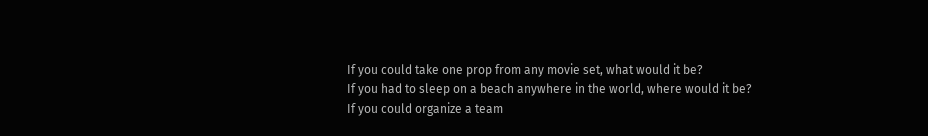If you could take one prop from any movie set, what would it be?
If you had to sleep on a beach anywhere in the world, where would it be?
If you could organize a team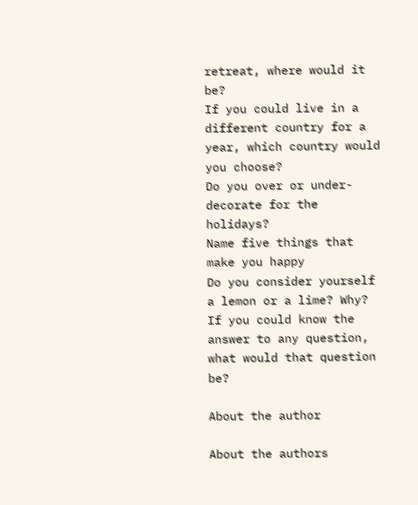retreat, where would it be?
If you could live in a different country for a year, which country would you choose?
Do you over or under-decorate for the holidays?
Name five things that make you happy
Do you consider yourself a lemon or a lime? Why?
If you could know the answer to any question, what would that question be?

About the author

About the authors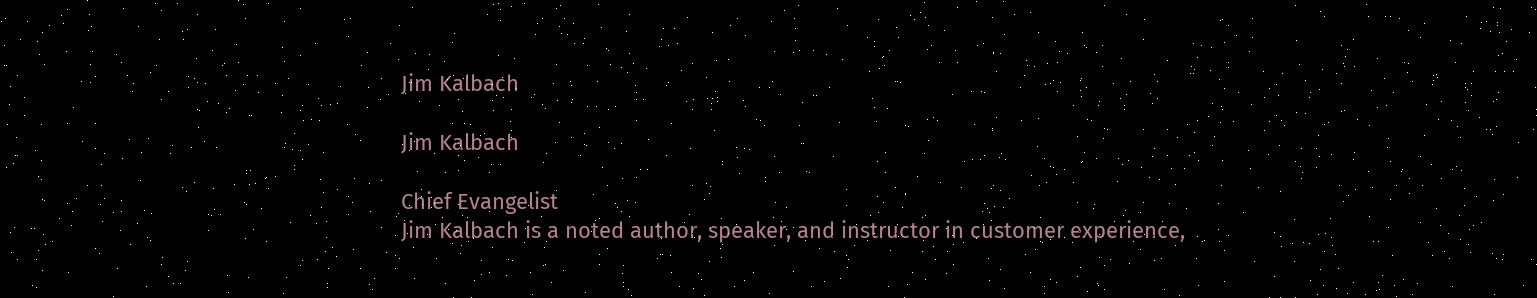Jim Kalbach

Jim Kalbach

Chief Evangelist
Jim Kalbach is a noted author, speaker, and instructor in customer experience,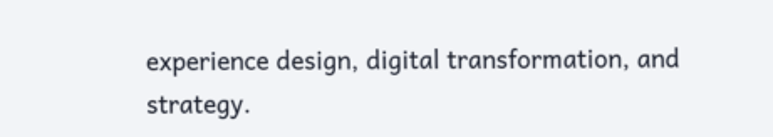experience design, digital transformation, and strategy.